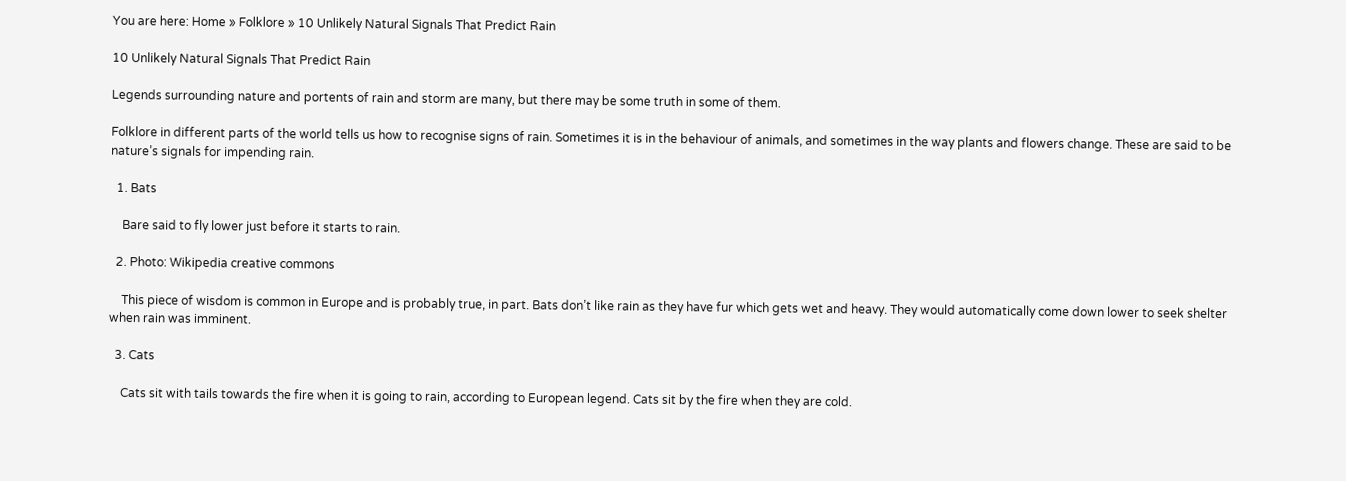You are here: Home » Folklore » 10 Unlikely Natural Signals That Predict Rain

10 Unlikely Natural Signals That Predict Rain

Legends surrounding nature and portents of rain and storm are many, but there may be some truth in some of them.

Folklore in different parts of the world tells us how to recognise signs of rain. Sometimes it is in the behaviour of animals, and sometimes in the way plants and flowers change. These are said to be nature’s signals for impending rain.

  1. Bats

    Bare said to fly lower just before it starts to rain.

  2. Photo: Wikipedia creative commons

    This piece of wisdom is common in Europe and is probably true, in part. Bats don’t like rain as they have fur which gets wet and heavy. They would automatically come down lower to seek shelter when rain was imminent.

  3. Cats

    Cats sit with tails towards the fire when it is going to rain, according to European legend. Cats sit by the fire when they are cold.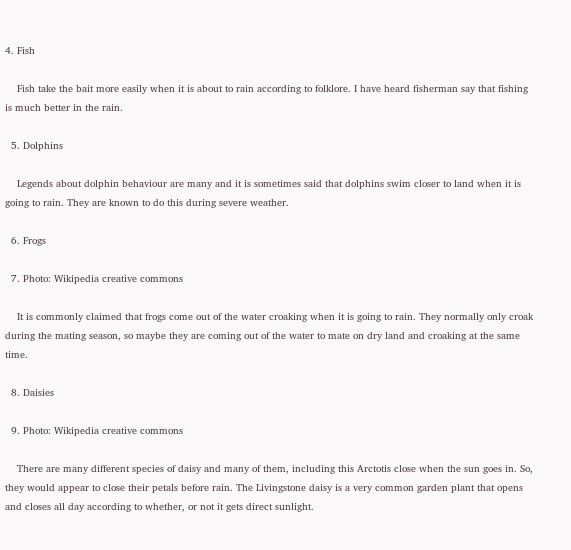4. Fish

    Fish take the bait more easily when it is about to rain according to folklore. I have heard fisherman say that fishing is much better in the rain.

  5. Dolphins

    Legends about dolphin behaviour are many and it is sometimes said that dolphins swim closer to land when it is going to rain. They are known to do this during severe weather.

  6. Frogs

  7. Photo: Wikipedia creative commons

    It is commonly claimed that frogs come out of the water croaking when it is going to rain. They normally only croak during the mating season, so maybe they are coming out of the water to mate on dry land and croaking at the same time.

  8. Daisies

  9. Photo: Wikipedia creative commons

    There are many different species of daisy and many of them, including this Arctotis close when the sun goes in. So, they would appear to close their petals before rain. The Livingstone daisy is a very common garden plant that opens and closes all day according to whether, or not it gets direct sunlight.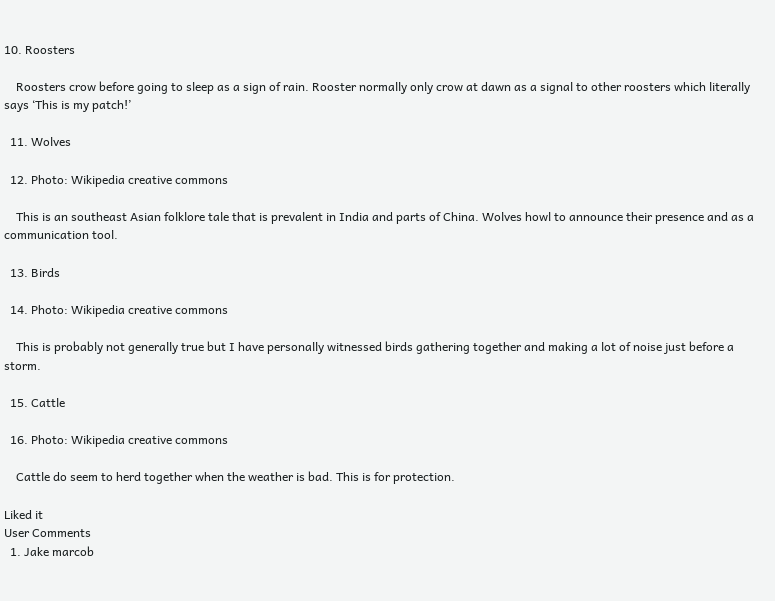10. Roosters

    Roosters crow before going to sleep as a sign of rain. Rooster normally only crow at dawn as a signal to other roosters which literally says ‘This is my patch!’

  11. Wolves

  12. Photo: Wikipedia creative commons

    This is an southeast Asian folklore tale that is prevalent in India and parts of China. Wolves howl to announce their presence and as a communication tool.

  13. Birds

  14. Photo: Wikipedia creative commons

    This is probably not generally true but I have personally witnessed birds gathering together and making a lot of noise just before a storm.

  15. Cattle

  16. Photo: Wikipedia creative commons

    Cattle do seem to herd together when the weather is bad. This is for protection.

Liked it
User Comments
  1. Jake marcob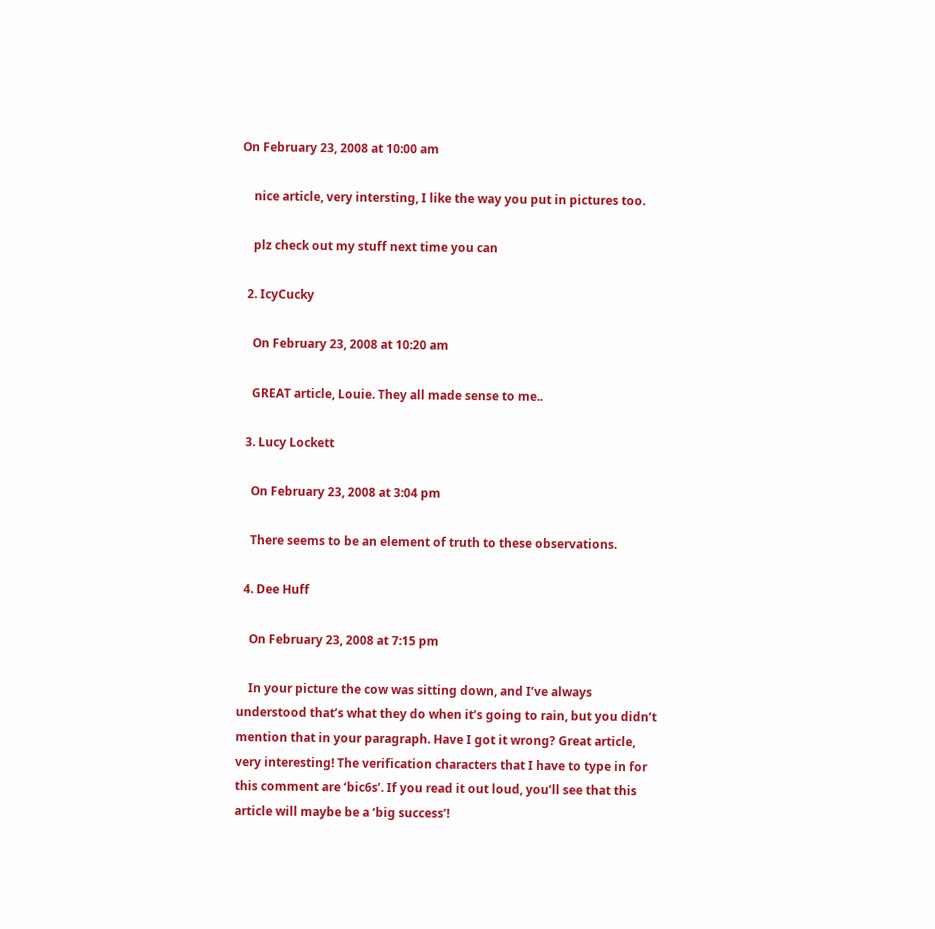On February 23, 2008 at 10:00 am

    nice article, very intersting, I like the way you put in pictures too.

    plz check out my stuff next time you can

  2. IcyCucky

    On February 23, 2008 at 10:20 am

    GREAT article, Louie. They all made sense to me..

  3. Lucy Lockett

    On February 23, 2008 at 3:04 pm

    There seems to be an element of truth to these observations.

  4. Dee Huff

    On February 23, 2008 at 7:15 pm

    In your picture the cow was sitting down, and I’ve always understood that’s what they do when it’s going to rain, but you didn’t mention that in your paragraph. Have I got it wrong? Great article, very interesting! The verification characters that I have to type in for this comment are ‘bic6s’. If you read it out loud, you’ll see that this article will maybe be a ‘big success’!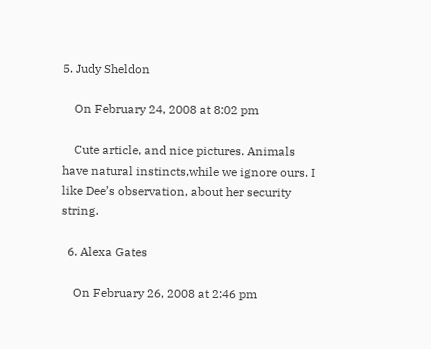5. Judy Sheldon

    On February 24, 2008 at 8:02 pm

    Cute article, and nice pictures. Animals have natural instincts,while we ignore ours. I like Dee’s observation, about her security string.

  6. Alexa Gates

    On February 26, 2008 at 2:46 pm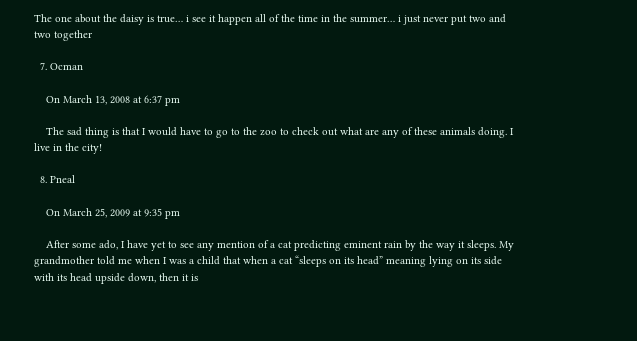The one about the daisy is true… i see it happen all of the time in the summer… i just never put two and two together

  7. Ocman

    On March 13, 2008 at 6:37 pm

    The sad thing is that I would have to go to the zoo to check out what are any of these animals doing. I live in the city!

  8. Pneal

    On March 25, 2009 at 9:35 pm

    After some ado, I have yet to see any mention of a cat predicting eminent rain by the way it sleeps. My grandmother told me when I was a child that when a cat “sleeps on its head” meaning lying on its side with its head upside down, then it is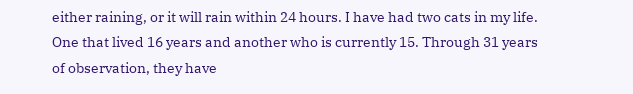either raining, or it will rain within 24 hours. I have had two cats in my life. One that lived 16 years and another who is currently 15. Through 31 years of observation, they have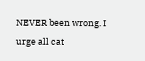NEVER been wrong. I urge all cat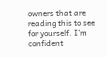owners that are reading this to see for yourself. I’m confident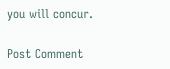you will concur.

Post Comment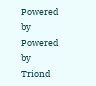Powered by Powered by Triond